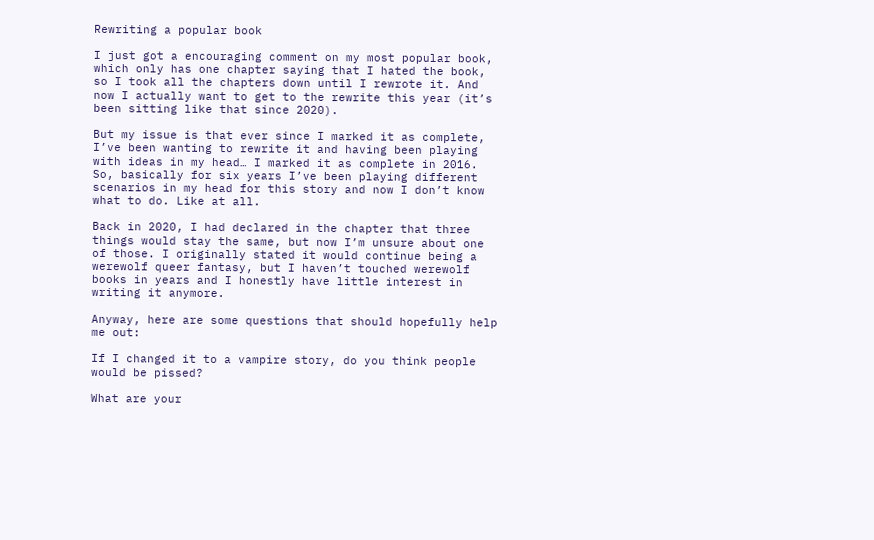Rewriting a popular book

I just got a encouraging comment on my most popular book, which only has one chapter saying that I hated the book, so I took all the chapters down until I rewrote it. And now I actually want to get to the rewrite this year (it’s been sitting like that since 2020).

But my issue is that ever since I marked it as complete, I’ve been wanting to rewrite it and having been playing with ideas in my head… I marked it as complete in 2016. So, basically for six years I’ve been playing different scenarios in my head for this story and now I don’t know what to do. Like at all.

Back in 2020, I had declared in the chapter that three things would stay the same, but now I’m unsure about one of those. I originally stated it would continue being a werewolf queer fantasy, but I haven’t touched werewolf books in years and I honestly have little interest in writing it anymore.

Anyway, here are some questions that should hopefully help me out:

If I changed it to a vampire story, do you think people would be pissed?

What are your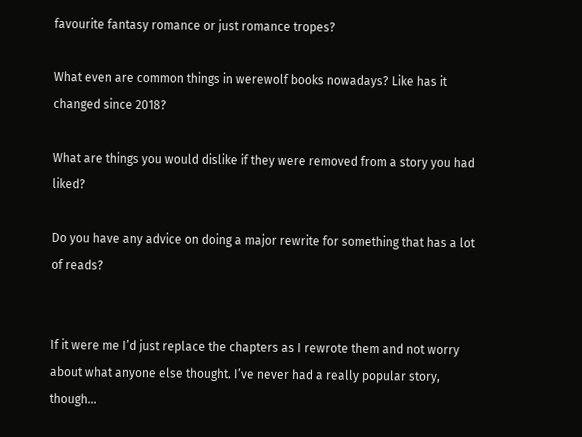favourite fantasy romance or just romance tropes?

What even are common things in werewolf books nowadays? Like has it changed since 2018?

What are things you would dislike if they were removed from a story you had liked?

Do you have any advice on doing a major rewrite for something that has a lot of reads?


If it were me I’d just replace the chapters as I rewrote them and not worry about what anyone else thought. I’ve never had a really popular story, though…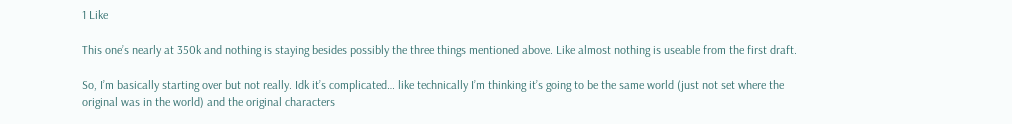1 Like

This one’s nearly at 350k and nothing is staying besides possibly the three things mentioned above. Like almost nothing is useable from the first draft.

So, I’m basically starting over but not really. Idk it’s complicated… like technically I’m thinking it’s going to be the same world (just not set where the original was in the world) and the original characters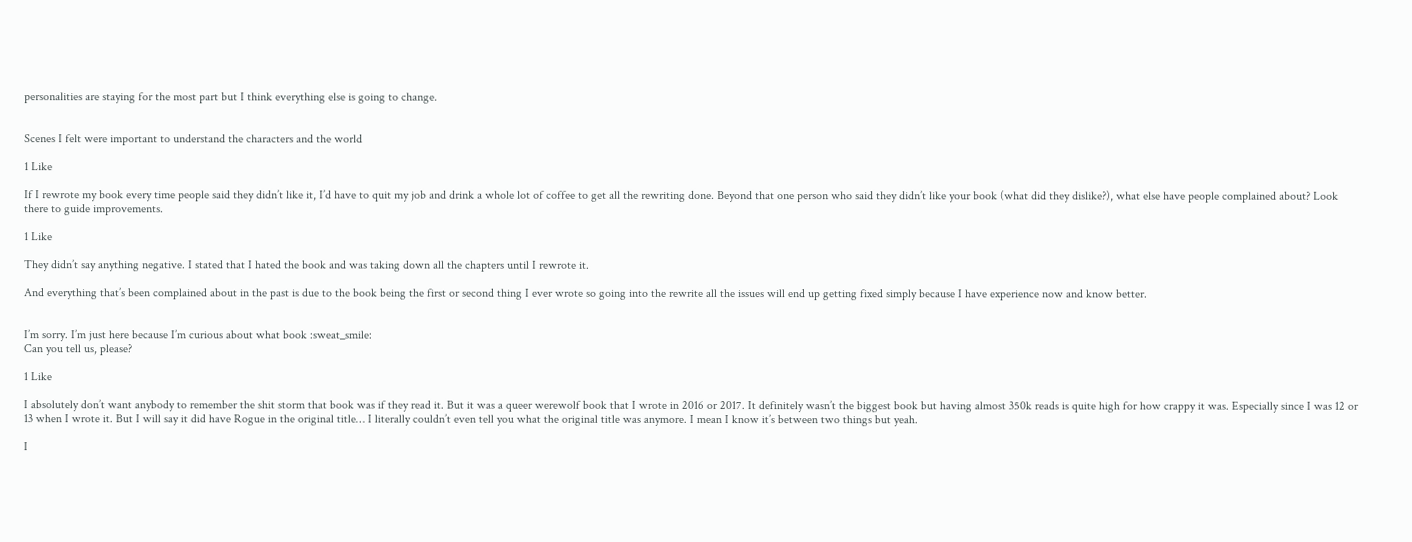personalities are staying for the most part but I think everything else is going to change.


Scenes I felt were important to understand the characters and the world

1 Like

If I rewrote my book every time people said they didn’t like it, I’d have to quit my job and drink a whole lot of coffee to get all the rewriting done. Beyond that one person who said they didn’t like your book (what did they dislike?), what else have people complained about? Look there to guide improvements.

1 Like

They didn’t say anything negative. I stated that I hated the book and was taking down all the chapters until I rewrote it.

And everything that’s been complained about in the past is due to the book being the first or second thing I ever wrote so going into the rewrite all the issues will end up getting fixed simply because I have experience now and know better.


I’m sorry. I’m just here because I’m curious about what book :sweat_smile:
Can you tell us, please?

1 Like

I absolutely don’t want anybody to remember the shit storm that book was if they read it. But it was a queer werewolf book that I wrote in 2016 or 2017. It definitely wasn’t the biggest book but having almost 350k reads is quite high for how crappy it was. Especially since I was 12 or 13 when I wrote it. But I will say it did have Rogue in the original title… I literally couldn’t even tell you what the original title was anymore. I mean I know it’s between two things but yeah.

I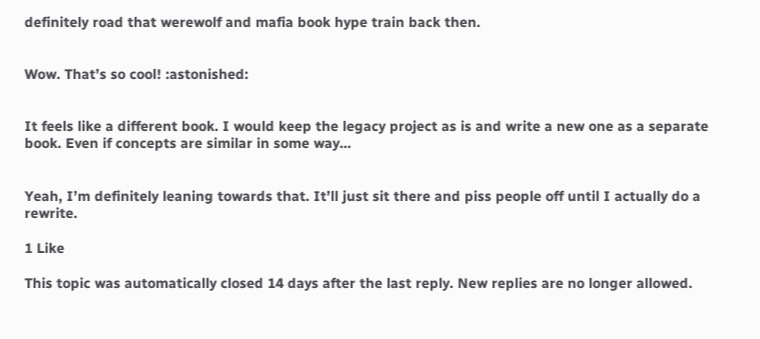definitely road that werewolf and mafia book hype train back then.


Wow. That’s so cool! :astonished:


It feels like a different book. I would keep the legacy project as is and write a new one as a separate book. Even if concepts are similar in some way…


Yeah, I’m definitely leaning towards that. It’ll just sit there and piss people off until I actually do a rewrite.

1 Like

This topic was automatically closed 14 days after the last reply. New replies are no longer allowed.